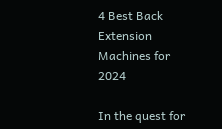4 Best Back Extension Machines for 2024

In the quest for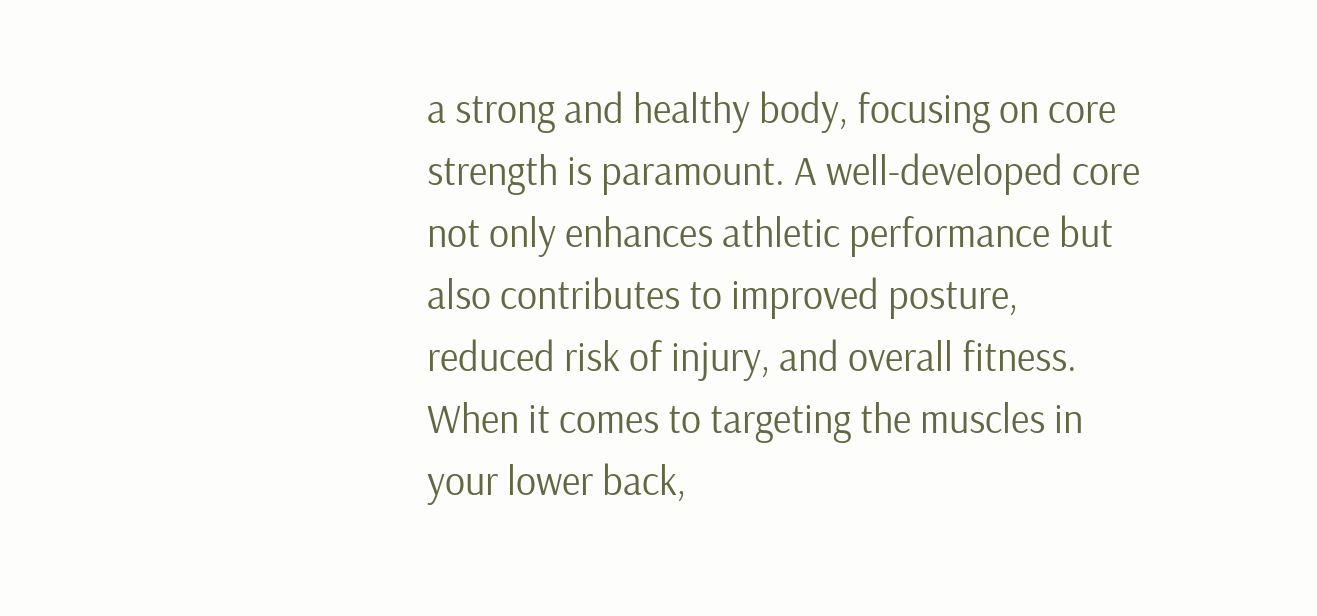a strong and healthy body, focusing on core strength is paramount. A well-developed core not only enhances athletic performance but also contributes to improved posture, reduced risk of injury, and overall fitness. When it comes to targeting the muscles in your lower back,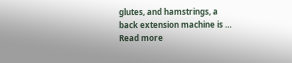glutes, and hamstrings, a back extension machine is … Read more